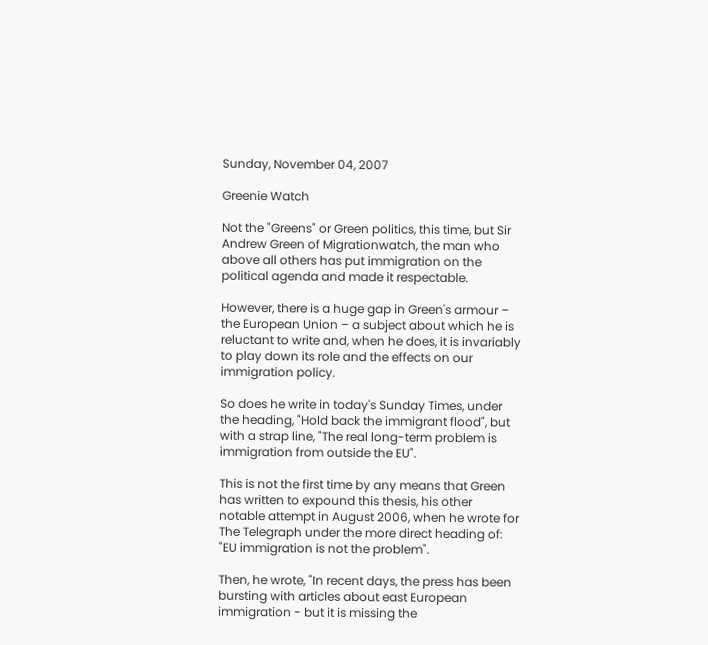Sunday, November 04, 2007

Greenie Watch

Not the "Greens" or Green politics, this time, but Sir Andrew Green of Migrationwatch, the man who above all others has put immigration on the political agenda and made it respectable.

However, there is a huge gap in Green's armour – the European Union – a subject about which he is reluctant to write and, when he does, it is invariably to play down its role and the effects on our immigration policy.

So does he write in today's Sunday Times, under the heading, "Hold back the immigrant flood", but with a strap line, "The real long-term problem is immigration from outside the EU".

This is not the first time by any means that Green has written to expound this thesis, his other notable attempt in August 2006, when he wrote for The Telegraph under the more direct heading of: "EU immigration is not the problem".

Then, he wrote, "In recent days, the press has been bursting with articles about east European immigration - but it is missing the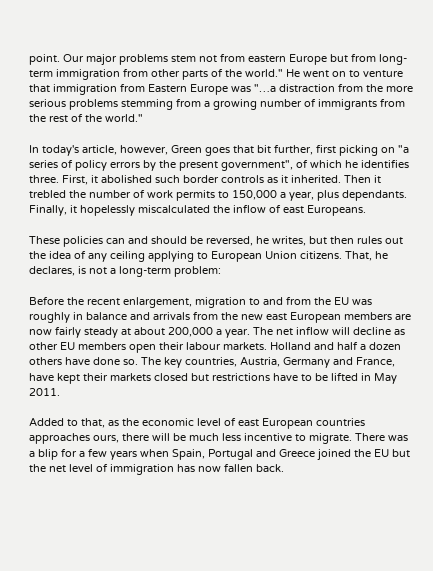point. Our major problems stem not from eastern Europe but from long-term immigration from other parts of the world." He went on to venture that immigration from Eastern Europe was "…a distraction from the more serious problems stemming from a growing number of immigrants from the rest of the world."

In today's article, however, Green goes that bit further, first picking on "a series of policy errors by the present government", of which he identifies three. First, it abolished such border controls as it inherited. Then it trebled the number of work permits to 150,000 a year, plus dependants. Finally, it hopelessly miscalculated the inflow of east Europeans.

These policies can and should be reversed, he writes, but then rules out the idea of any ceiling applying to European Union citizens. That, he declares, is not a long-term problem:

Before the recent enlargement, migration to and from the EU was roughly in balance and arrivals from the new east European members are now fairly steady at about 200,000 a year. The net inflow will decline as other EU members open their labour markets. Holland and half a dozen others have done so. The key countries, Austria, Germany and France, have kept their markets closed but restrictions have to be lifted in May 2011.

Added to that, as the economic level of east European countries approaches ours, there will be much less incentive to migrate. There was a blip for a few years when Spain, Portugal and Greece joined the EU but the net level of immigration has now fallen back.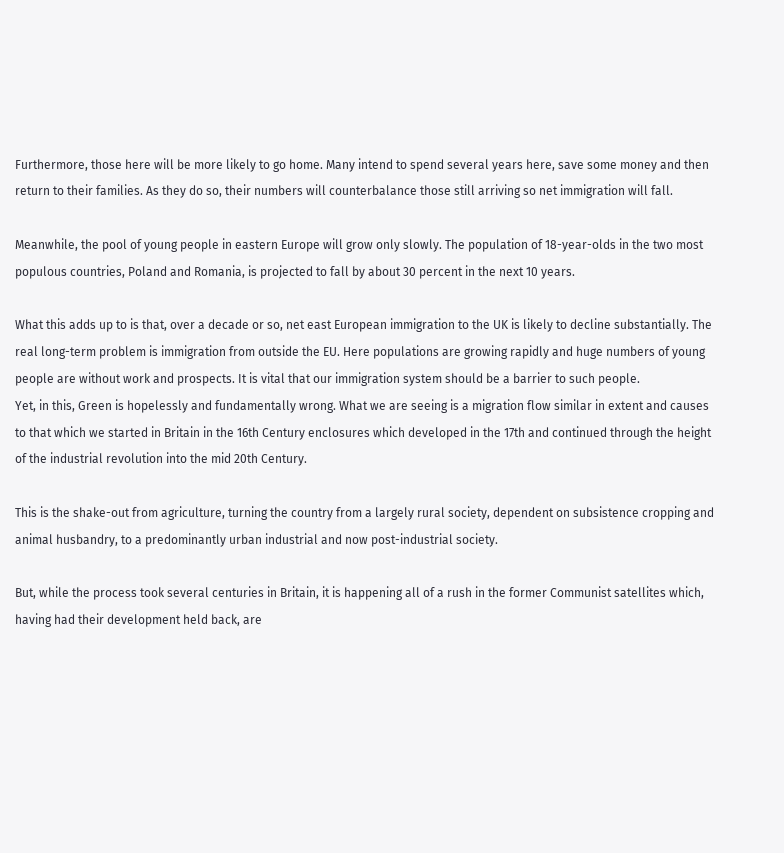Furthermore, those here will be more likely to go home. Many intend to spend several years here, save some money and then return to their families. As they do so, their numbers will counterbalance those still arriving so net immigration will fall.

Meanwhile, the pool of young people in eastern Europe will grow only slowly. The population of 18-year-olds in the two most populous countries, Poland and Romania, is projected to fall by about 30 percent in the next 10 years.

What this adds up to is that, over a decade or so, net east European immigration to the UK is likely to decline substantially. The real long-term problem is immigration from outside the EU. Here populations are growing rapidly and huge numbers of young people are without work and prospects. It is vital that our immigration system should be a barrier to such people.
Yet, in this, Green is hopelessly and fundamentally wrong. What we are seeing is a migration flow similar in extent and causes to that which we started in Britain in the 16th Century enclosures which developed in the 17th and continued through the height of the industrial revolution into the mid 20th Century.

This is the shake-out from agriculture, turning the country from a largely rural society, dependent on subsistence cropping and animal husbandry, to a predominantly urban industrial and now post-industrial society.

But, while the process took several centuries in Britain, it is happening all of a rush in the former Communist satellites which, having had their development held back, are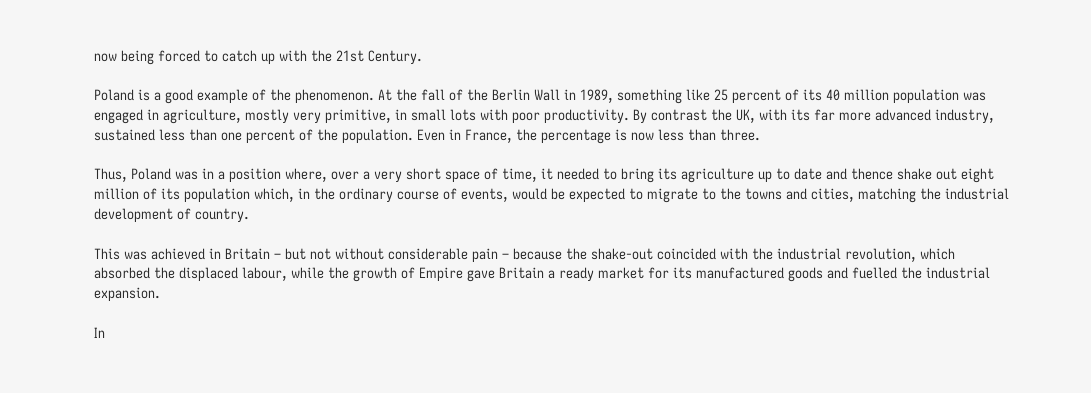now being forced to catch up with the 21st Century.

Poland is a good example of the phenomenon. At the fall of the Berlin Wall in 1989, something like 25 percent of its 40 million population was engaged in agriculture, mostly very primitive, in small lots with poor productivity. By contrast the UK, with its far more advanced industry, sustained less than one percent of the population. Even in France, the percentage is now less than three.

Thus, Poland was in a position where, over a very short space of time, it needed to bring its agriculture up to date and thence shake out eight million of its population which, in the ordinary course of events, would be expected to migrate to the towns and cities, matching the industrial development of country.

This was achieved in Britain – but not without considerable pain – because the shake-out coincided with the industrial revolution, which absorbed the displaced labour, while the growth of Empire gave Britain a ready market for its manufactured goods and fuelled the industrial expansion.

In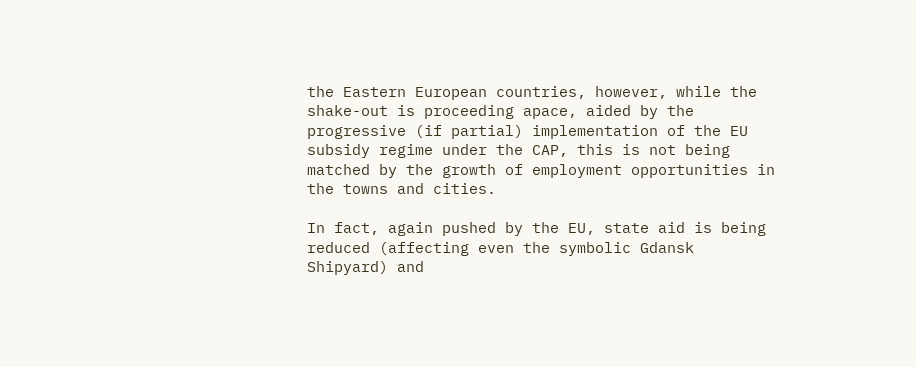the Eastern European countries, however, while the shake-out is proceeding apace, aided by the progressive (if partial) implementation of the EU subsidy regime under the CAP, this is not being matched by the growth of employment opportunities in the towns and cities.

In fact, again pushed by the EU, state aid is being reduced (affecting even the symbolic Gdansk Shipyard) and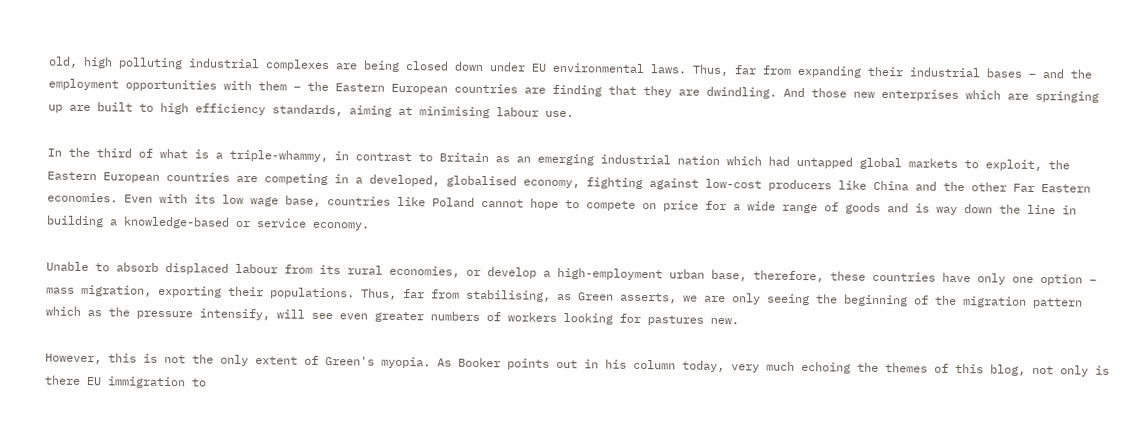old, high polluting industrial complexes are being closed down under EU environmental laws. Thus, far from expanding their industrial bases – and the employment opportunities with them – the Eastern European countries are finding that they are dwindling. And those new enterprises which are springing up are built to high efficiency standards, aiming at minimising labour use.

In the third of what is a triple-whammy, in contrast to Britain as an emerging industrial nation which had untapped global markets to exploit, the Eastern European countries are competing in a developed, globalised economy, fighting against low-cost producers like China and the other Far Eastern economies. Even with its low wage base, countries like Poland cannot hope to compete on price for a wide range of goods and is way down the line in building a knowledge-based or service economy.

Unable to absorb displaced labour from its rural economies, or develop a high-employment urban base, therefore, these countries have only one option – mass migration, exporting their populations. Thus, far from stabilising, as Green asserts, we are only seeing the beginning of the migration pattern which as the pressure intensify, will see even greater numbers of workers looking for pastures new.

However, this is not the only extent of Green's myopia. As Booker points out in his column today, very much echoing the themes of this blog, not only is there EU immigration to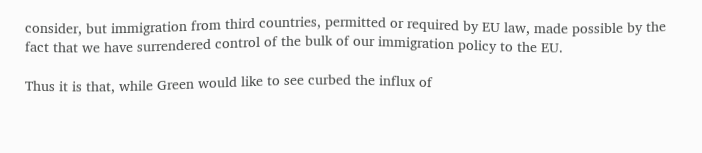consider, but immigration from third countries, permitted or required by EU law, made possible by the fact that we have surrendered control of the bulk of our immigration policy to the EU.

Thus it is that, while Green would like to see curbed the influx of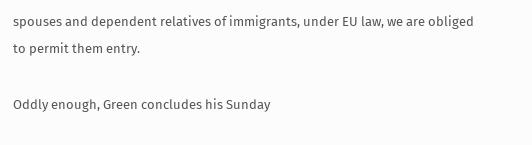spouses and dependent relatives of immigrants, under EU law, we are obliged to permit them entry.

Oddly enough, Green concludes his Sunday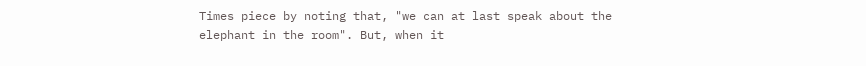Times piece by noting that, "we can at last speak about the elephant in the room". But, when it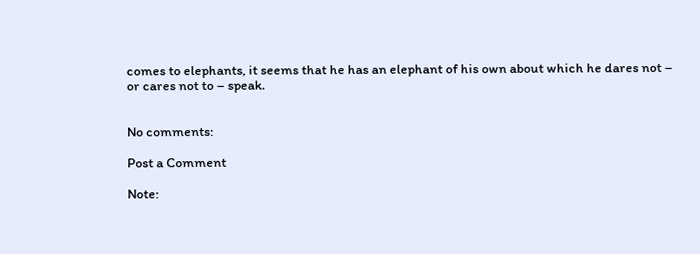comes to elephants, it seems that he has an elephant of his own about which he dares not – or cares not to – speak.


No comments:

Post a Comment

Note: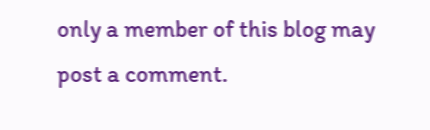only a member of this blog may post a comment.